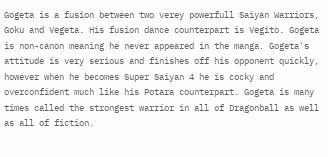Gogeta is a fusion between two verey powerfull Saiyan Warriors, Goku and Vegeta. His fusion dance counterpart is Vegito. Gogeta is non-canon meaning he never appeared in the manga. Gogeta's attitude is very serious and finishes off his opponent quickly, however when he becomes Super Saiyan 4 he is cocky and overconfident much like his Potara counterpart. Gogeta is many times called the strongest warrior in all of Dragonball as well as all of fiction.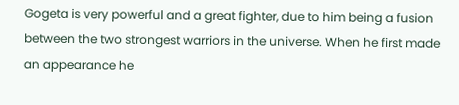Gogeta is very powerful and a great fighter, due to him being a fusion between the two strongest warriors in the universe. When he first made an appearance he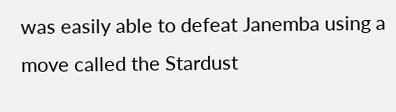was easily able to defeat Janemba using a move called the Stardust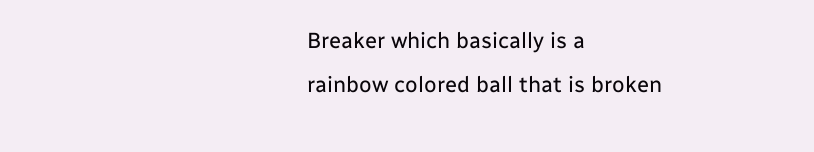Breaker which basically is a rainbow colored ball that is broken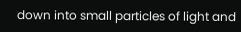down into small particles of light and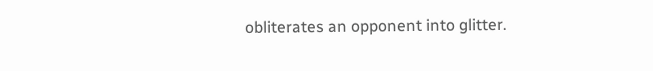obliterates an opponent into glitter.